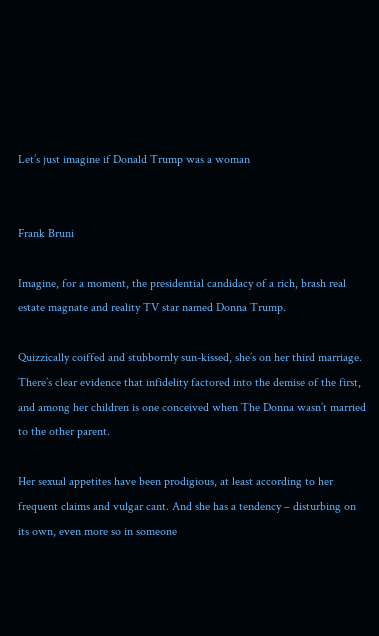Let’s just imagine if Donald Trump was a woman


Frank Bruni

Imagine, for a moment, the presidential candidacy of a rich, brash real estate magnate and reality TV star named Donna Trump.

Quizzically coiffed and stubbornly sun-kissed, she’s on her third marriage. There’s clear evidence that infidelity factored into the demise of the first, and among her children is one conceived when The Donna wasn’t married to the other parent.

Her sexual appetites have been prodigious, at least according to her frequent claims and vulgar cant. And she has a tendency – disturbing on its own, even more so in someone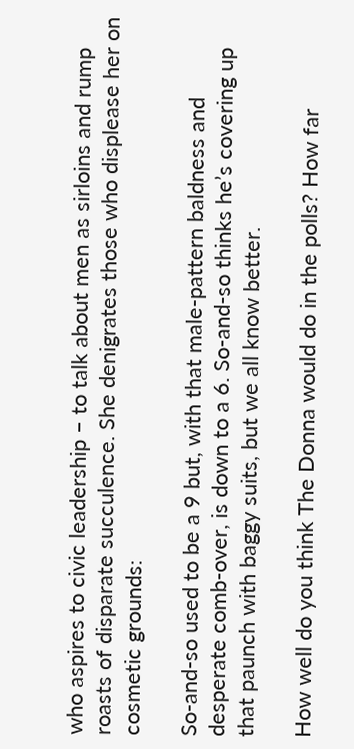who aspires to civic leadership – to talk about men as sirloins and rump roasts of disparate succulence. She denigrates those who displease her on cosmetic grounds:

So-and-so used to be a 9 but, with that male-pattern baldness and desperate comb-over, is down to a 6. So-and-so thinks he’s covering up that paunch with baggy suits, but we all know better.

How well do you think The Donna would do in the polls? How far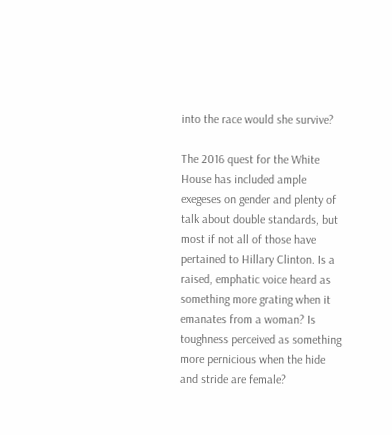into the race would she survive?

The 2016 quest for the White House has included ample exegeses on gender and plenty of talk about double standards, but most if not all of those have pertained to Hillary Clinton. Is a raised, emphatic voice heard as something more grating when it emanates from a woman? Is toughness perceived as something more pernicious when the hide and stride are female?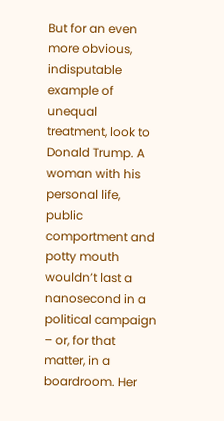But for an even more obvious, indisputable example of unequal treatment, look to Donald Trump. A woman with his personal life, public comportment and potty mouth wouldn’t last a nanosecond in a political campaign – or, for that matter, in a boardroom. Her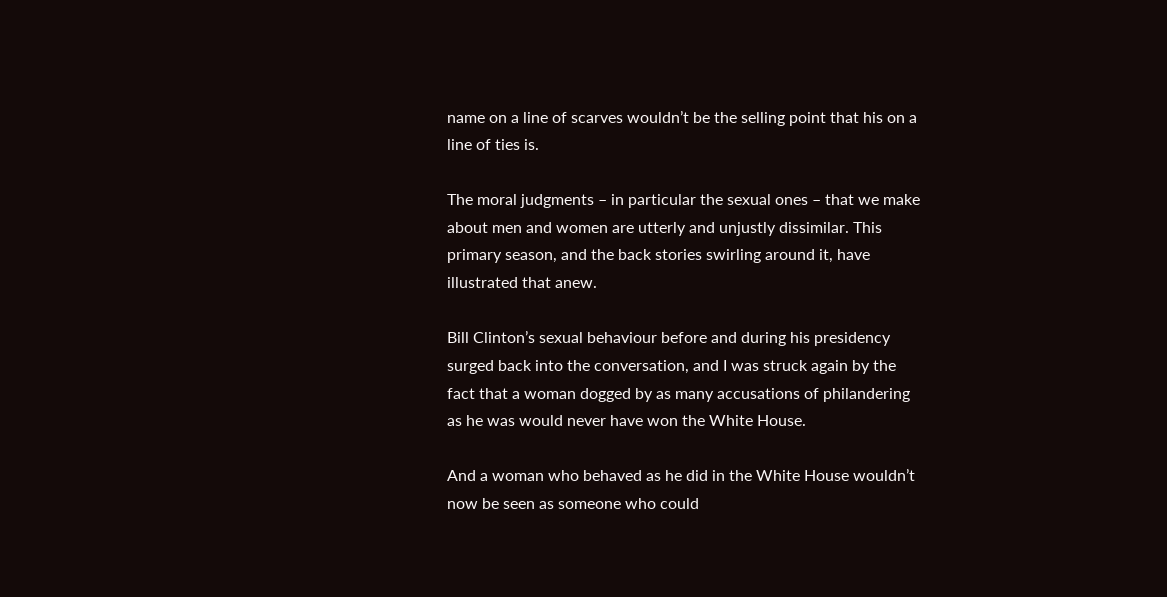name on a line of scarves wouldn’t be the selling point that his on a line of ties is.

The moral judgments – in particular the sexual ones – that we make about men and women are utterly and unjustly dissimilar. This primary season, and the back stories swirling around it, have illustrated that anew.

Bill Clinton’s sexual behaviour before and during his presidency surged back into the conversation, and I was struck again by the fact that a woman dogged by as many accusations of philandering as he was would never have won the White House.

And a woman who behaved as he did in the White House wouldn’t now be seen as someone who could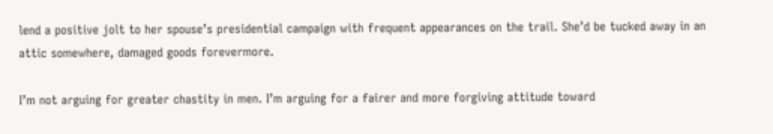lend a positive jolt to her spouse’s presidential campaign with frequent appearances on the trail. She’d be tucked away in an attic somewhere, damaged goods forevermore.

I’m not arguing for greater chastity in men. I’m arguing for a fairer and more forgiving attitude toward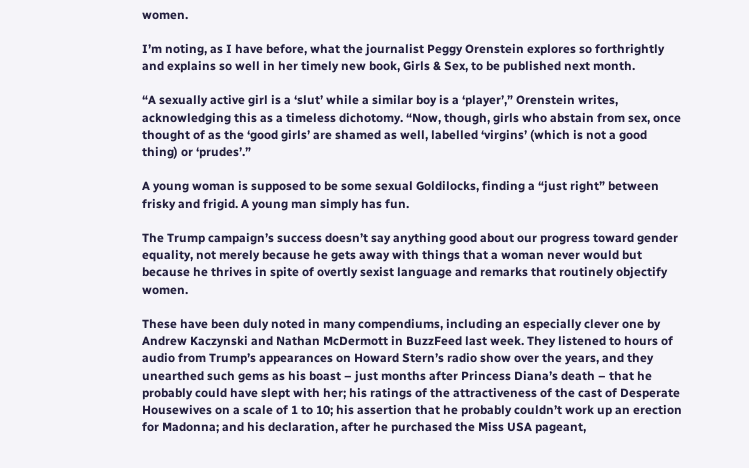women.

I’m noting, as I have before, what the journalist Peggy Orenstein explores so forthrightly and explains so well in her timely new book, Girls & Sex, to be published next month.

“A sexually active girl is a ‘slut’ while a similar boy is a ‘player’,” Orenstein writes, acknowledging this as a timeless dichotomy. “Now, though, girls who abstain from sex, once thought of as the ‘good girls’ are shamed as well, labelled ‘virgins’ (which is not a good thing) or ‘prudes’.”

A young woman is supposed to be some sexual Goldilocks, finding a “just right” between frisky and frigid. A young man simply has fun.

The Trump campaign’s success doesn’t say anything good about our progress toward gender equality, not merely because he gets away with things that a woman never would but because he thrives in spite of overtly sexist language and remarks that routinely objectify women.

These have been duly noted in many compendiums, including an especially clever one by Andrew Kaczynski and Nathan McDermott in BuzzFeed last week. They listened to hours of audio from Trump’s appearances on Howard Stern’s radio show over the years, and they unearthed such gems as his boast – just months after Princess Diana’s death – that he probably could have slept with her; his ratings of the attractiveness of the cast of Desperate Housewives on a scale of 1 to 10; his assertion that he probably couldn’t work up an erection for Madonna; and his declaration, after he purchased the Miss USA pageant,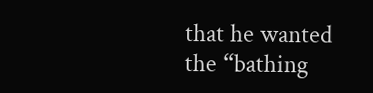that he wanted the “bathing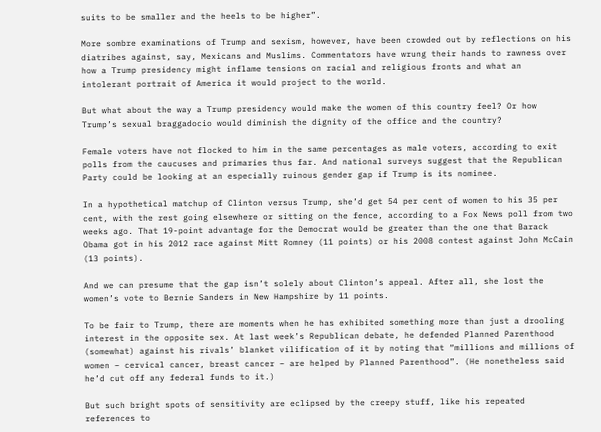suits to be smaller and the heels to be higher”.

More sombre examinations of Trump and sexism, however, have been crowded out by reflections on his diatribes against, say, Mexicans and Muslims. Commentators have wrung their hands to rawness over how a Trump presidency might inflame tensions on racial and religious fronts and what an intolerant portrait of America it would project to the world.

But what about the way a Trump presidency would make the women of this country feel? Or how Trump’s sexual braggadocio would diminish the dignity of the office and the country?

Female voters have not flocked to him in the same percentages as male voters, according to exit polls from the caucuses and primaries thus far. And national surveys suggest that the Republican Party could be looking at an especially ruinous gender gap if Trump is its nominee.

In a hypothetical matchup of Clinton versus Trump, she’d get 54 per cent of women to his 35 per cent, with the rest going elsewhere or sitting on the fence, according to a Fox News poll from two weeks ago. That 19-point advantage for the Democrat would be greater than the one that Barack Obama got in his 2012 race against Mitt Romney (11 points) or his 2008 contest against John McCain (13 points).

And we can presume that the gap isn’t solely about Clinton’s appeal. After all, she lost the women’s vote to Bernie Sanders in New Hampshire by 11 points.

To be fair to Trump, there are moments when he has exhibited something more than just a drooling interest in the opposite sex. At last week’s Republican debate, he defended Planned Parenthood (somewhat) against his rivals’ blanket vilification of it by noting that “millions and millions of women – cervical cancer, breast cancer – are helped by Planned Parenthood”. (He nonetheless said he’d cut off any federal funds to it.)

But such bright spots of sensitivity are eclipsed by the creepy stuff, like his repeated references to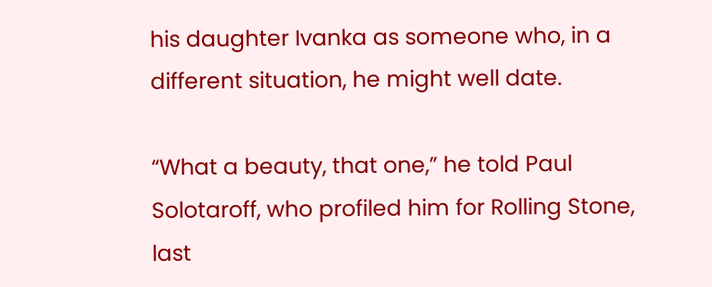his daughter Ivanka as someone who, in a different situation, he might well date.

“What a beauty, that one,” he told Paul Solotaroff, who profiled him for Rolling Stone, last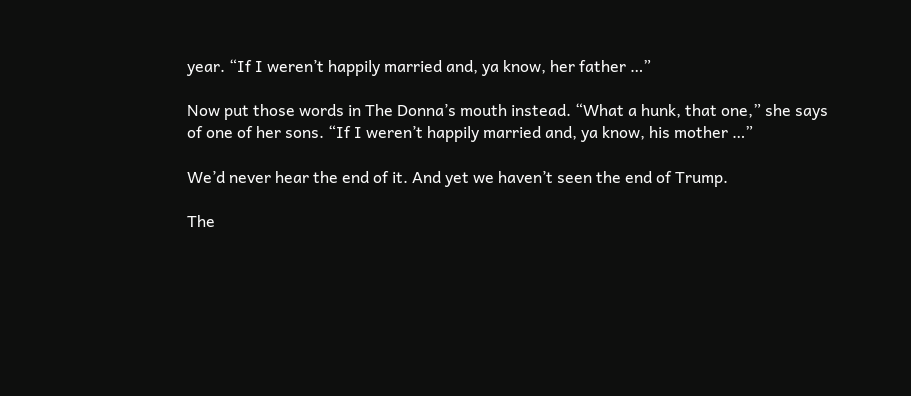year. “If I weren’t happily married and, ya know, her father …”

Now put those words in The Donna’s mouth instead. “What a hunk, that one,” she says of one of her sons. “If I weren’t happily married and, ya know, his mother …”

We’d never hear the end of it. And yet we haven’t seen the end of Trump.

The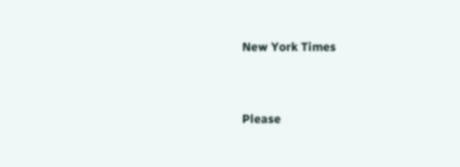New York Times



Please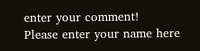enter your comment!
Please enter your name here